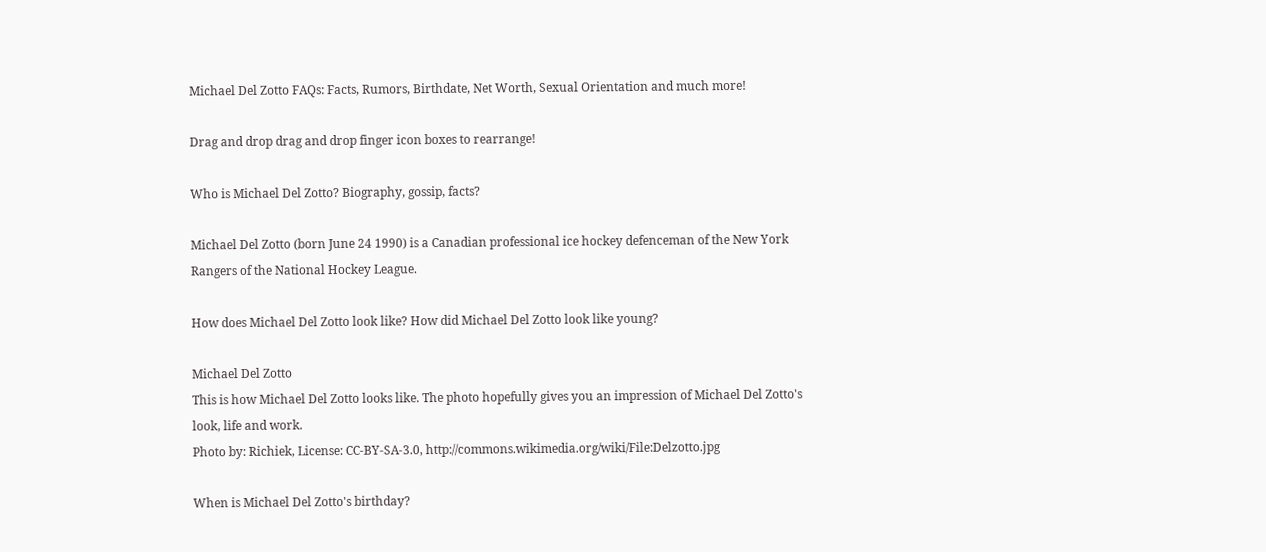Michael Del Zotto FAQs: Facts, Rumors, Birthdate, Net Worth, Sexual Orientation and much more!

Drag and drop drag and drop finger icon boxes to rearrange!

Who is Michael Del Zotto? Biography, gossip, facts?

Michael Del Zotto (born June 24 1990) is a Canadian professional ice hockey defenceman of the New York Rangers of the National Hockey League.

How does Michael Del Zotto look like? How did Michael Del Zotto look like young?

Michael Del Zotto
This is how Michael Del Zotto looks like. The photo hopefully gives you an impression of Michael Del Zotto's look, life and work.
Photo by: Richiek, License: CC-BY-SA-3.0, http://commons.wikimedia.org/wiki/File:Delzotto.jpg

When is Michael Del Zotto's birthday?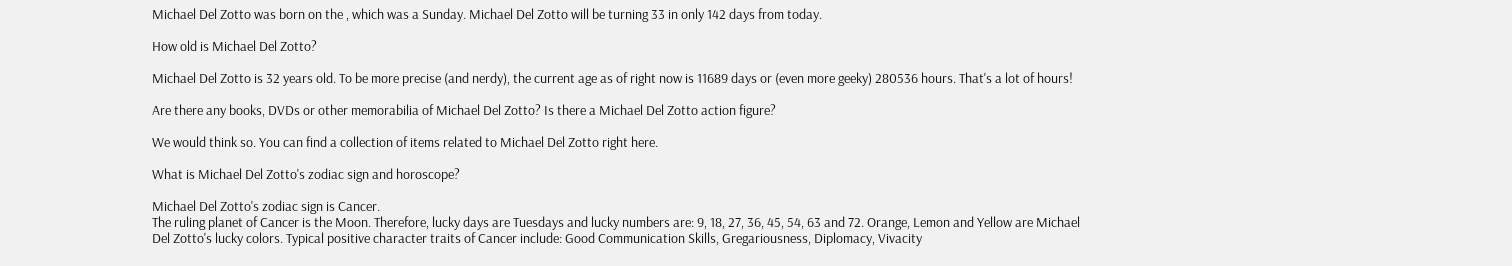Michael Del Zotto was born on the , which was a Sunday. Michael Del Zotto will be turning 33 in only 142 days from today.

How old is Michael Del Zotto?

Michael Del Zotto is 32 years old. To be more precise (and nerdy), the current age as of right now is 11689 days or (even more geeky) 280536 hours. That's a lot of hours!

Are there any books, DVDs or other memorabilia of Michael Del Zotto? Is there a Michael Del Zotto action figure?

We would think so. You can find a collection of items related to Michael Del Zotto right here.

What is Michael Del Zotto's zodiac sign and horoscope?

Michael Del Zotto's zodiac sign is Cancer.
The ruling planet of Cancer is the Moon. Therefore, lucky days are Tuesdays and lucky numbers are: 9, 18, 27, 36, 45, 54, 63 and 72. Orange, Lemon and Yellow are Michael Del Zotto's lucky colors. Typical positive character traits of Cancer include: Good Communication Skills, Gregariousness, Diplomacy, Vivacity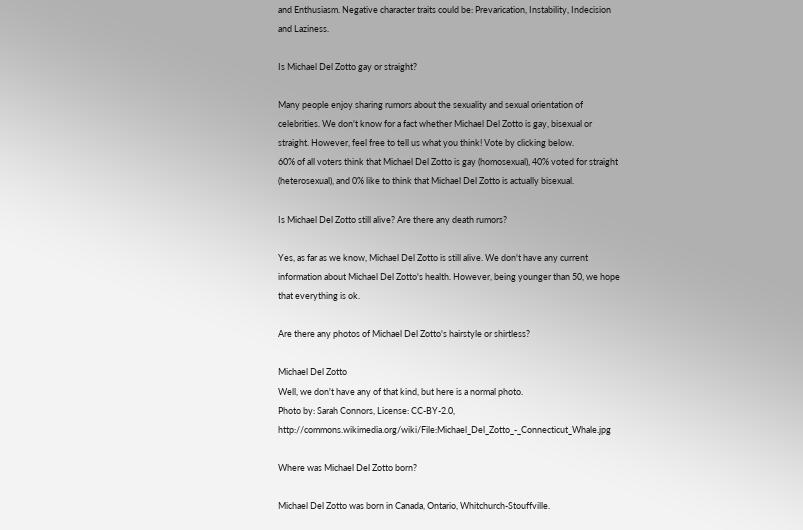and Enthusiasm. Negative character traits could be: Prevarication, Instability, Indecision and Laziness.

Is Michael Del Zotto gay or straight?

Many people enjoy sharing rumors about the sexuality and sexual orientation of celebrities. We don't know for a fact whether Michael Del Zotto is gay, bisexual or straight. However, feel free to tell us what you think! Vote by clicking below.
60% of all voters think that Michael Del Zotto is gay (homosexual), 40% voted for straight (heterosexual), and 0% like to think that Michael Del Zotto is actually bisexual.

Is Michael Del Zotto still alive? Are there any death rumors?

Yes, as far as we know, Michael Del Zotto is still alive. We don't have any current information about Michael Del Zotto's health. However, being younger than 50, we hope that everything is ok.

Are there any photos of Michael Del Zotto's hairstyle or shirtless?

Michael Del Zotto
Well, we don't have any of that kind, but here is a normal photo.
Photo by: Sarah Connors, License: CC-BY-2.0, http://commons.wikimedia.org/wiki/File:Michael_Del_Zotto_-_Connecticut_Whale.jpg

Where was Michael Del Zotto born?

Michael Del Zotto was born in Canada, Ontario, Whitchurch-Stouffville.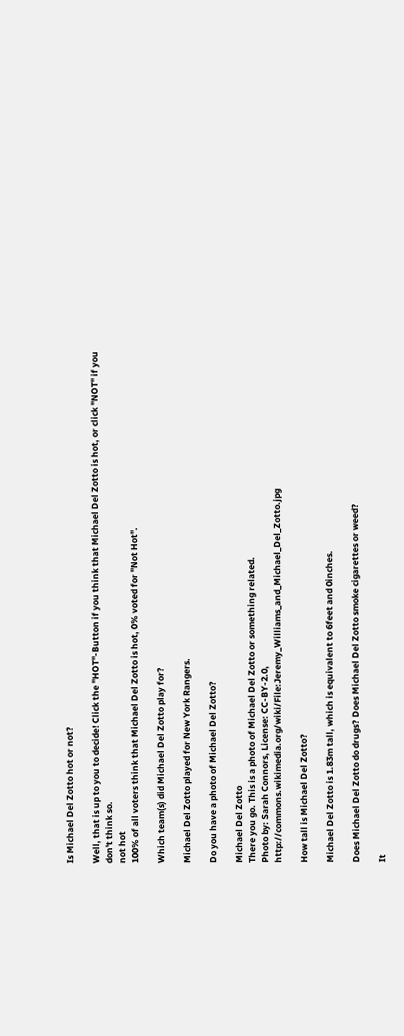Is Michael Del Zotto hot or not?

Well, that is up to you to decide! Click the "HOT"-Button if you think that Michael Del Zotto is hot, or click "NOT" if you don't think so.
not hot
100% of all voters think that Michael Del Zotto is hot, 0% voted for "Not Hot".

Which team(s) did Michael Del Zotto play for?

Michael Del Zotto played for New York Rangers.

Do you have a photo of Michael Del Zotto?

Michael Del Zotto
There you go. This is a photo of Michael Del Zotto or something related.
Photo by: Sarah Connors, License: CC-BY-2.0, http://commons.wikimedia.org/wiki/File:Jeremy_Williams_and_Michael_Del_Zotto.jpg

How tall is Michael Del Zotto?

Michael Del Zotto is 1.83m tall, which is equivalent to 6feet and 0inches.

Does Michael Del Zotto do drugs? Does Michael Del Zotto smoke cigarettes or weed?

It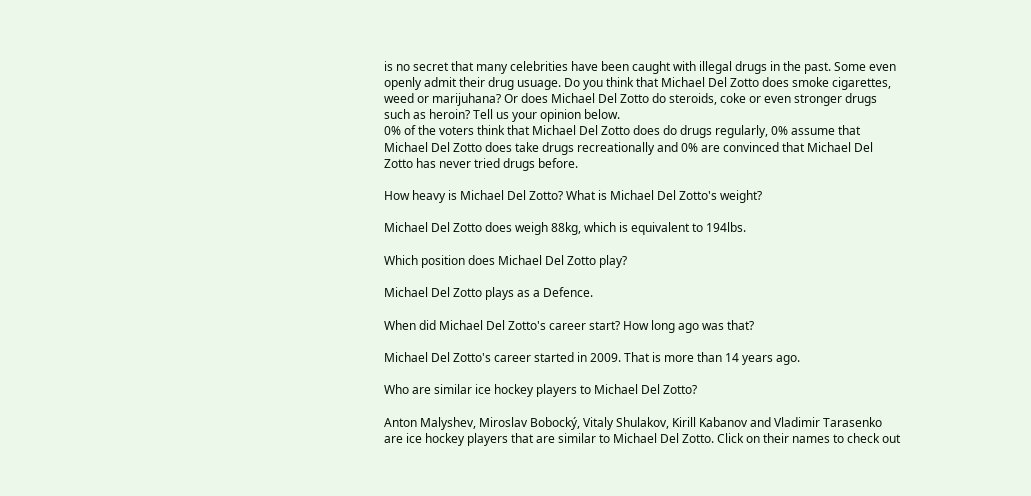is no secret that many celebrities have been caught with illegal drugs in the past. Some even openly admit their drug usuage. Do you think that Michael Del Zotto does smoke cigarettes, weed or marijuhana? Or does Michael Del Zotto do steroids, coke or even stronger drugs such as heroin? Tell us your opinion below.
0% of the voters think that Michael Del Zotto does do drugs regularly, 0% assume that Michael Del Zotto does take drugs recreationally and 0% are convinced that Michael Del Zotto has never tried drugs before.

How heavy is Michael Del Zotto? What is Michael Del Zotto's weight?

Michael Del Zotto does weigh 88kg, which is equivalent to 194lbs.

Which position does Michael Del Zotto play?

Michael Del Zotto plays as a Defence.

When did Michael Del Zotto's career start? How long ago was that?

Michael Del Zotto's career started in 2009. That is more than 14 years ago.

Who are similar ice hockey players to Michael Del Zotto?

Anton Malyshev, Miroslav Bobocký, Vitaly Shulakov, Kirill Kabanov and Vladimir Tarasenko are ice hockey players that are similar to Michael Del Zotto. Click on their names to check out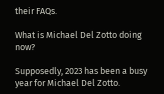their FAQs.

What is Michael Del Zotto doing now?

Supposedly, 2023 has been a busy year for Michael Del Zotto.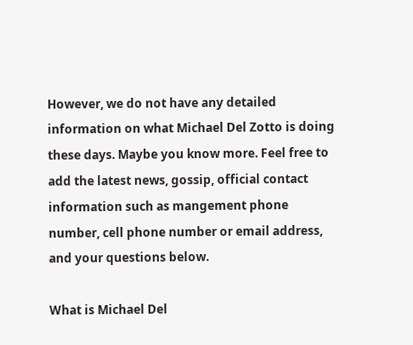However, we do not have any detailed information on what Michael Del Zotto is doing these days. Maybe you know more. Feel free to add the latest news, gossip, official contact information such as mangement phone number, cell phone number or email address, and your questions below.

What is Michael Del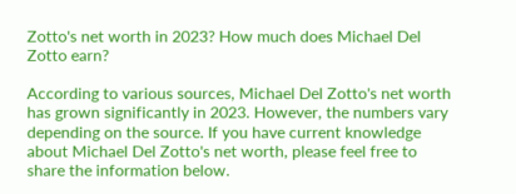Zotto's net worth in 2023? How much does Michael Del Zotto earn?

According to various sources, Michael Del Zotto's net worth has grown significantly in 2023. However, the numbers vary depending on the source. If you have current knowledge about Michael Del Zotto's net worth, please feel free to share the information below.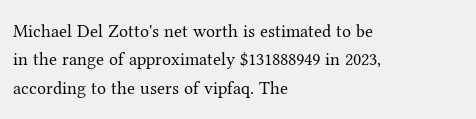Michael Del Zotto's net worth is estimated to be in the range of approximately $131888949 in 2023, according to the users of vipfaq. The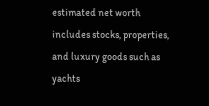estimated net worth includes stocks, properties, and luxury goods such as yachts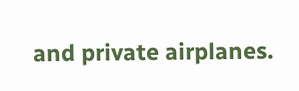and private airplanes.